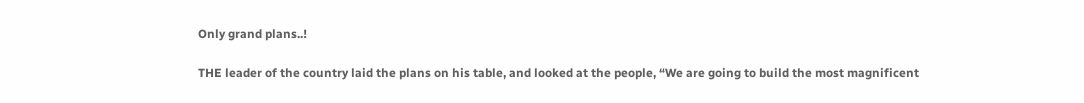Only grand plans..!

THE leader of the country laid the plans on his table, and looked at the people, “We are going to build the most magnificent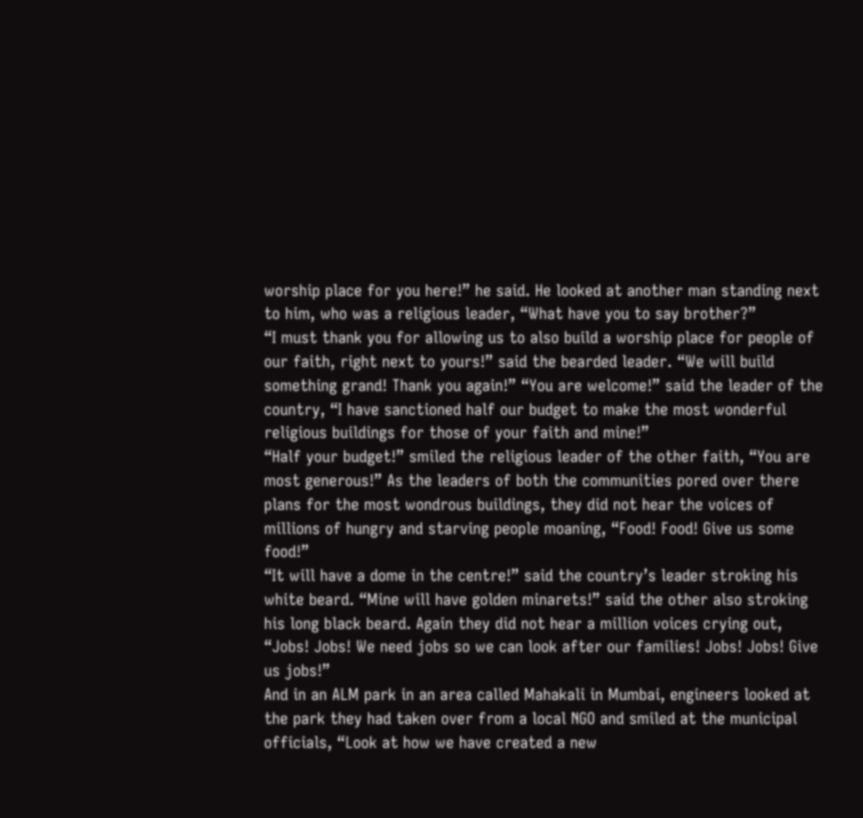worship place for you here!” he said. He looked at another man standing next to him, who was a religious leader, “What have you to say brother?”
“I must thank you for allowing us to also build a worship place for people of our faith, right next to yours!” said the bearded leader. “We will build something grand! Thank you again!” “You are welcome!” said the leader of the country, “I have sanctioned half our budget to make the most wonderful religious buildings for those of your faith and mine!”
“Half your budget!” smiled the religious leader of the other faith, “You are most generous!” As the leaders of both the communities pored over there plans for the most wondrous buildings, they did not hear the voices of millions of hungry and starving people moaning, “Food! Food! Give us some food!”
“It will have a dome in the centre!” said the country’s leader stroking his white beard. “Mine will have golden minarets!” said the other also stroking his long black beard. Again they did not hear a million voices crying out, “Jobs! Jobs! We need jobs so we can look after our families! Jobs! Jobs! Give us jobs!”
And in an ALM park in an area called Mahakali in Mumbai, engineers looked at the park they had taken over from a local NGO and smiled at the municipal officials, “Look at how we have created a new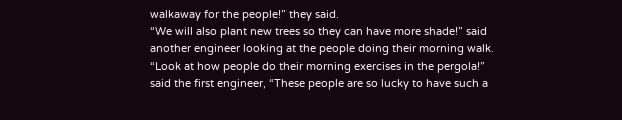walkaway for the people!” they said.
“We will also plant new trees so they can have more shade!” said another engineer looking at the people doing their morning walk. “Look at how people do their morning exercises in the pergola!” said the first engineer, “These people are so lucky to have such a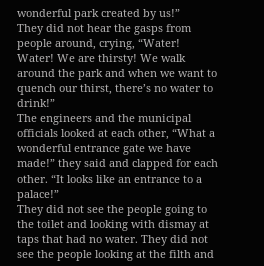wonderful park created by us!”
They did not hear the gasps from people around, crying, “Water! Water! We are thirsty! We walk around the park and when we want to quench our thirst, there’s no water to drink!”
The engineers and the municipal officials looked at each other, “What a wonderful entrance gate we have made!” they said and clapped for each other. “It looks like an entrance to a palace!”
They did not see the people going to the toilet and looking with dismay at taps that had no water. They did not see the people looking at the filth and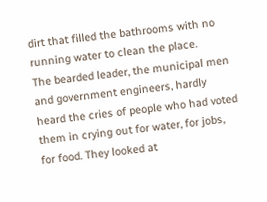dirt that filled the bathrooms with no running water to clean the place.
The bearded leader, the municipal men and government engineers, hardly heard the cries of people who had voted them in crying out for water, for jobs, for food. They looked at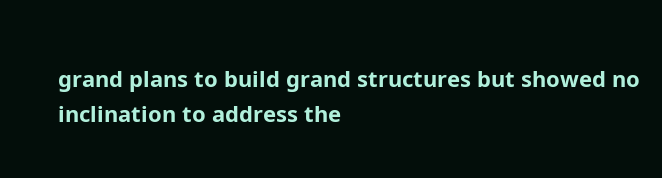grand plans to build grand structures but showed no inclination to address the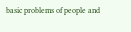basic problems of people and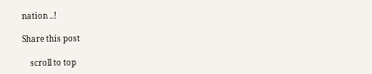nation ..!

Share this post

    scroll to top